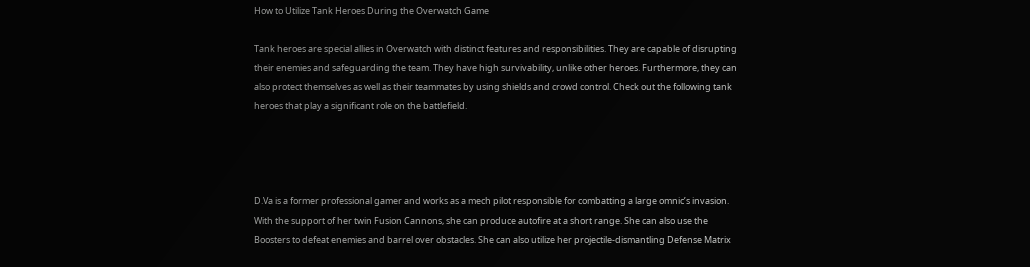How to Utilize Tank Heroes During the Overwatch Game

Tank heroes are special allies in Overwatch with distinct features and responsibilities. They are capable of disrupting their enemies and safeguarding the team. They have high survivability, unlike other heroes. Furthermore, they can also protect themselves as well as their teammates by using shields and crowd control. Check out the following tank heroes that play a significant role on the battlefield.




D.Va is a former professional gamer and works as a mech pilot responsible for combatting a large omnic’s invasion. With the support of her twin Fusion Cannons, she can produce autofire at a short range. She can also use the Boosters to defeat enemies and barrel over obstacles. She can also utilize her projectile-dismantling Defense Matrix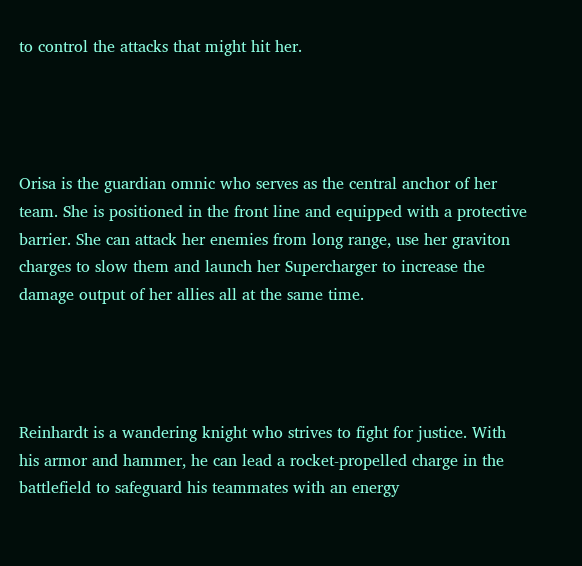to control the attacks that might hit her.




Orisa is the guardian omnic who serves as the central anchor of her team. She is positioned in the front line and equipped with a protective barrier. She can attack her enemies from long range, use her graviton charges to slow them and launch her Supercharger to increase the damage output of her allies all at the same time.




Reinhardt is a wandering knight who strives to fight for justice. With his armor and hammer, he can lead a rocket-propelled charge in the battlefield to safeguard his teammates with an energy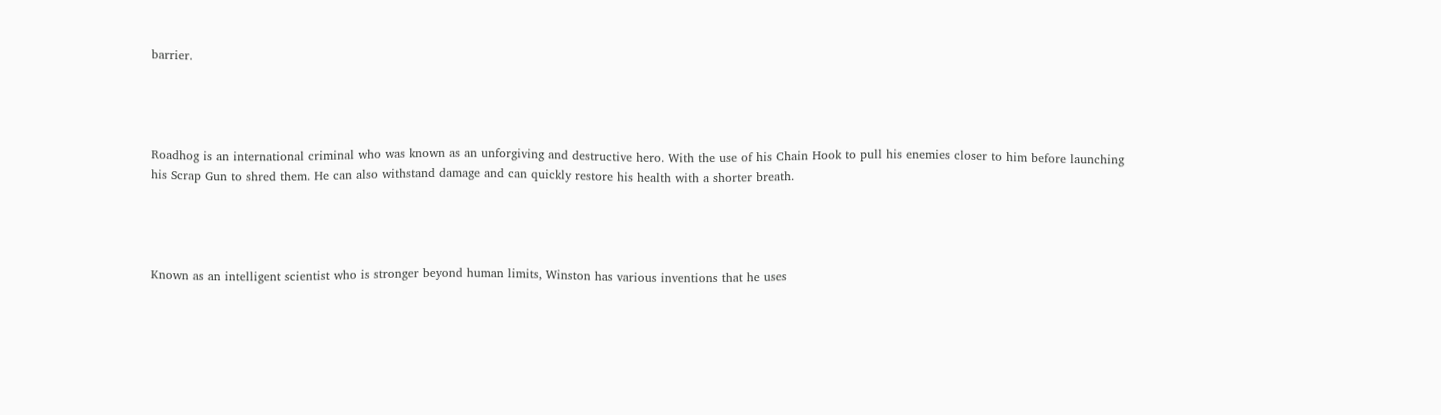barrier.




Roadhog is an international criminal who was known as an unforgiving and destructive hero. With the use of his Chain Hook to pull his enemies closer to him before launching his Scrap Gun to shred them. He can also withstand damage and can quickly restore his health with a shorter breath.




Known as an intelligent scientist who is stronger beyond human limits, Winston has various inventions that he uses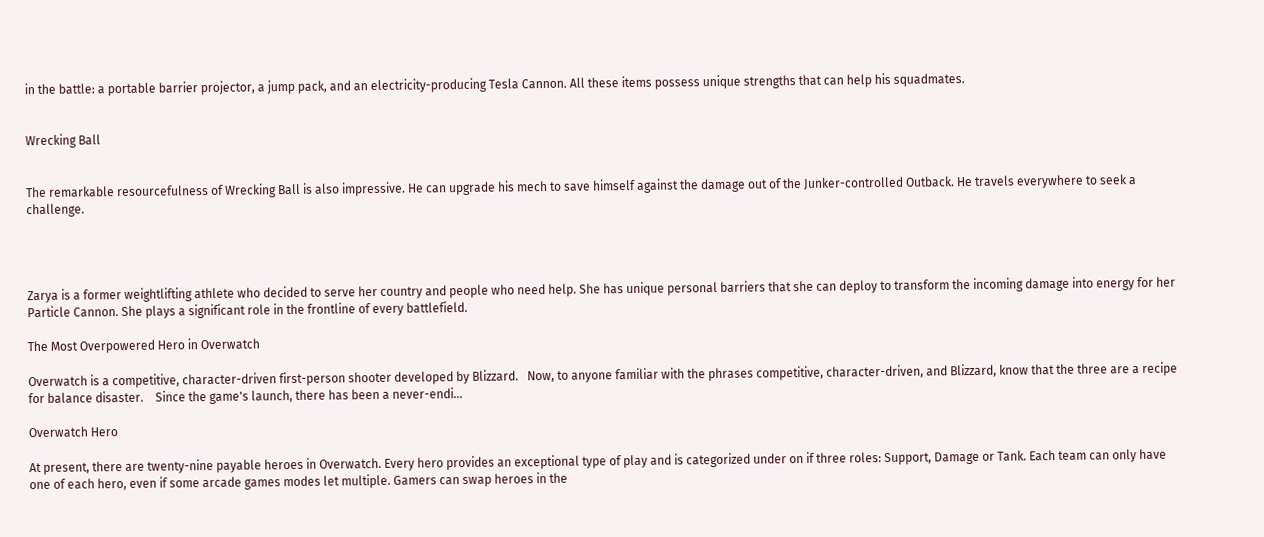in the battle: a portable barrier projector, a jump pack, and an electricity-producing Tesla Cannon. All these items possess unique strengths that can help his squadmates.


Wrecking Ball


The remarkable resourcefulness of Wrecking Ball is also impressive. He can upgrade his mech to save himself against the damage out of the Junker-controlled Outback. He travels everywhere to seek a challenge.




Zarya is a former weightlifting athlete who decided to serve her country and people who need help. She has unique personal barriers that she can deploy to transform the incoming damage into energy for her Particle Cannon. She plays a significant role in the frontline of every battlefield.

The Most Overpowered Hero in Overwatch

Overwatch is a competitive, character-driven first-person shooter developed by Blizzard.   Now, to anyone familiar with the phrases competitive, character-driven, and Blizzard, know that the three are a recipe for balance disaster.    Since the game's launch, there has been a never-endi...

Overwatch Hero

At present, there are twenty-nine payable heroes in Overwatch. Every hero provides an exceptional type of play and is categorized under on if three roles: Support, Damage or Tank. Each team can only have one of each hero, even if some arcade games modes let multiple. Gamers can swap heroes in the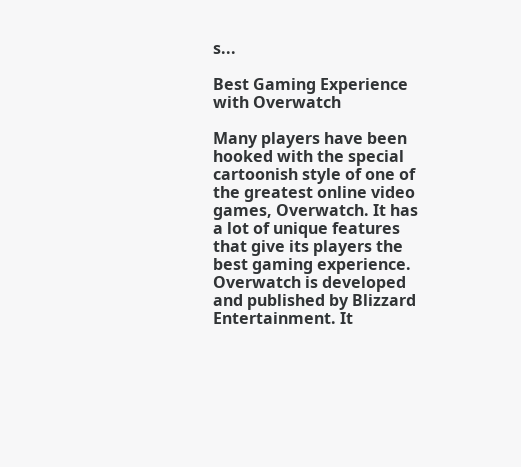s...

Best Gaming Experience with Overwatch

Many players have been hooked with the special cartoonish style of one of the greatest online video games, Overwatch. It has a lot of unique features that give its players the best gaming experience. Overwatch is developed and published by Blizzard Entertainment. It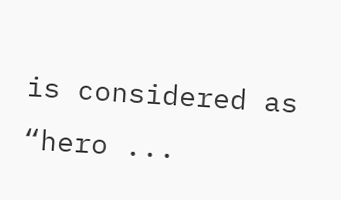is considered as “hero ...